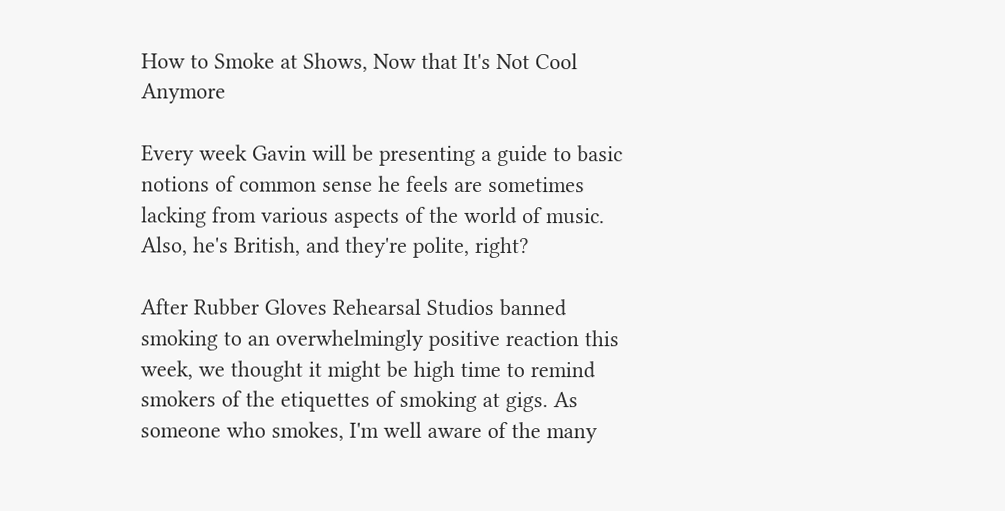How to Smoke at Shows, Now that It's Not Cool Anymore

Every week Gavin will be presenting a guide to basic notions of common sense he feels are sometimes lacking from various aspects of the world of music. Also, he's British, and they're polite, right?

After Rubber Gloves Rehearsal Studios banned smoking to an overwhelmingly positive reaction this week, we thought it might be high time to remind smokers of the etiquettes of smoking at gigs. As someone who smokes, I'm well aware of the many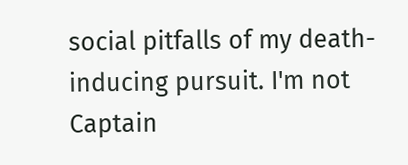social pitfalls of my death-inducing pursuit. I'm not Captain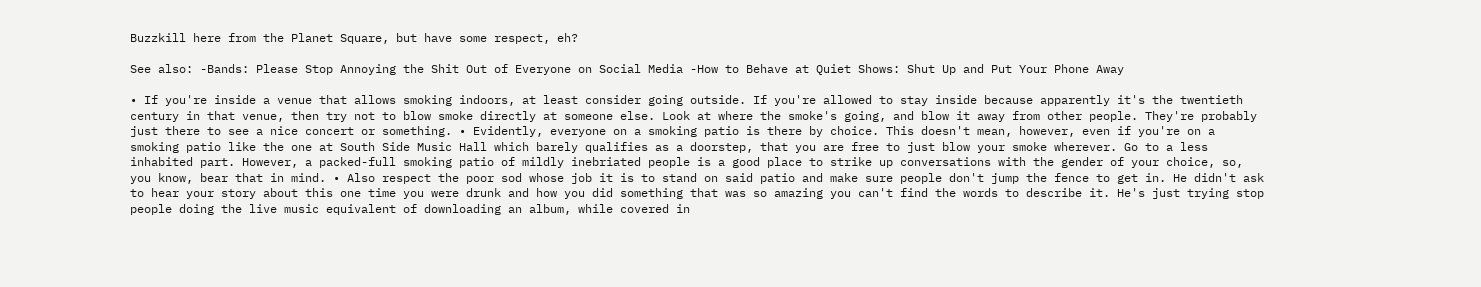Buzzkill here from the Planet Square, but have some respect, eh?

See also: -Bands: Please Stop Annoying the Shit Out of Everyone on Social Media -How to Behave at Quiet Shows: Shut Up and Put Your Phone Away

• If you're inside a venue that allows smoking indoors, at least consider going outside. If you're allowed to stay inside because apparently it's the twentieth century in that venue, then try not to blow smoke directly at someone else. Look at where the smoke's going, and blow it away from other people. They're probably just there to see a nice concert or something. • Evidently, everyone on a smoking patio is there by choice. This doesn't mean, however, even if you're on a smoking patio like the one at South Side Music Hall which barely qualifies as a doorstep, that you are free to just blow your smoke wherever. Go to a less inhabited part. However, a packed-full smoking patio of mildly inebriated people is a good place to strike up conversations with the gender of your choice, so, you know, bear that in mind. • Also respect the poor sod whose job it is to stand on said patio and make sure people don't jump the fence to get in. He didn't ask to hear your story about this one time you were drunk and how you did something that was so amazing you can't find the words to describe it. He's just trying stop people doing the live music equivalent of downloading an album, while covered in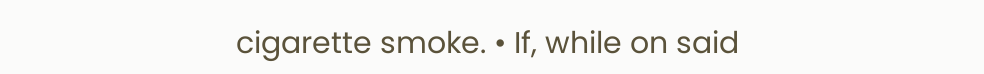cigarette smoke. • If, while on said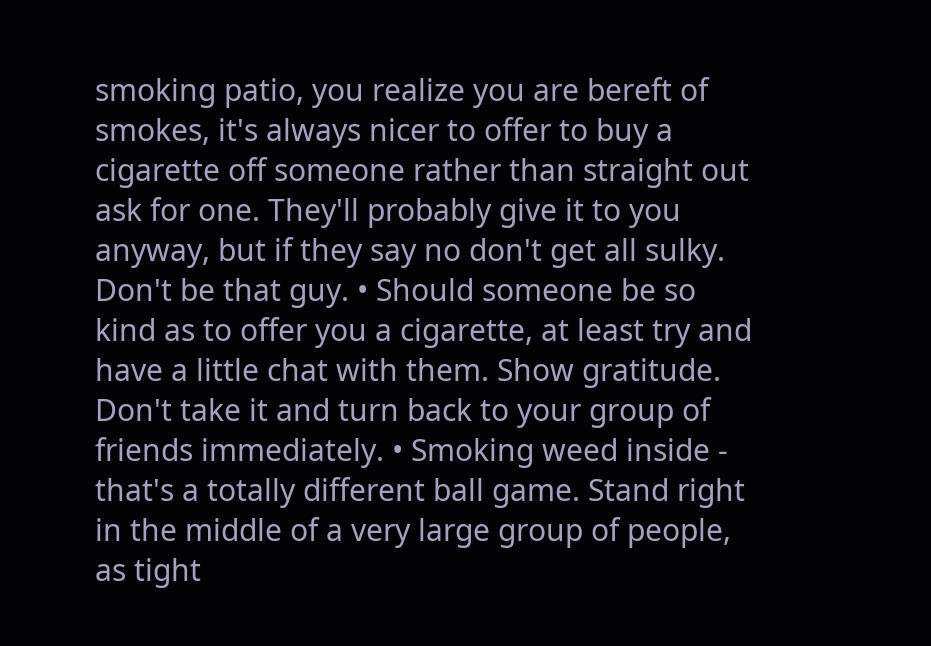smoking patio, you realize you are bereft of smokes, it's always nicer to offer to buy a cigarette off someone rather than straight out ask for one. They'll probably give it to you anyway, but if they say no don't get all sulky. Don't be that guy. • Should someone be so kind as to offer you a cigarette, at least try and have a little chat with them. Show gratitude. Don't take it and turn back to your group of friends immediately. • Smoking weed inside - that's a totally different ball game. Stand right in the middle of a very large group of people, as tight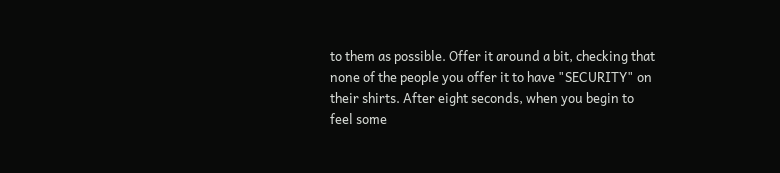to them as possible. Offer it around a bit, checking that none of the people you offer it to have "SECURITY" on their shirts. After eight seconds, when you begin to feel some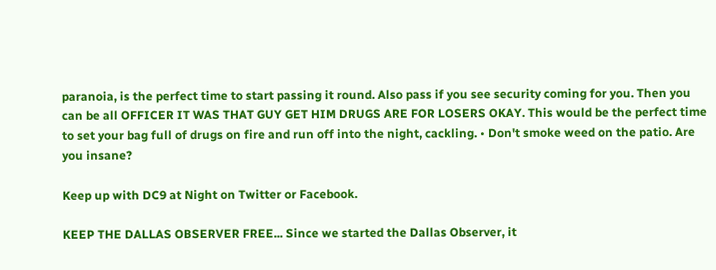paranoia, is the perfect time to start passing it round. Also pass if you see security coming for you. Then you can be all OFFICER IT WAS THAT GUY GET HIM DRUGS ARE FOR LOSERS OKAY. This would be the perfect time to set your bag full of drugs on fire and run off into the night, cackling. • Don't smoke weed on the patio. Are you insane?

Keep up with DC9 at Night on Twitter or Facebook.

KEEP THE DALLAS OBSERVER FREE... Since we started the Dallas Observer, it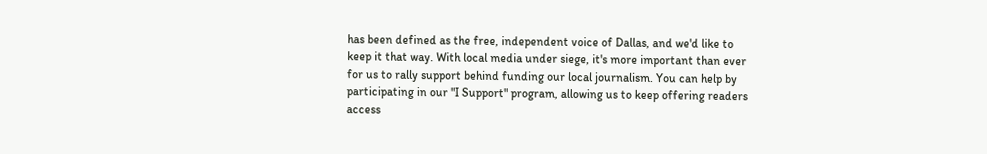has been defined as the free, independent voice of Dallas, and we'd like to keep it that way. With local media under siege, it's more important than ever for us to rally support behind funding our local journalism. You can help by participating in our "I Support" program, allowing us to keep offering readers access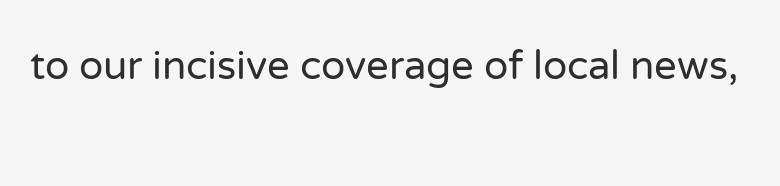to our incisive coverage of local news,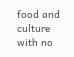food and culture with no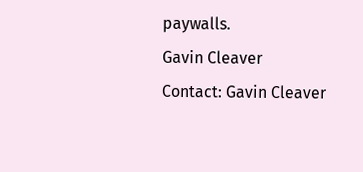paywalls.
Gavin Cleaver
Contact: Gavin Cleaver